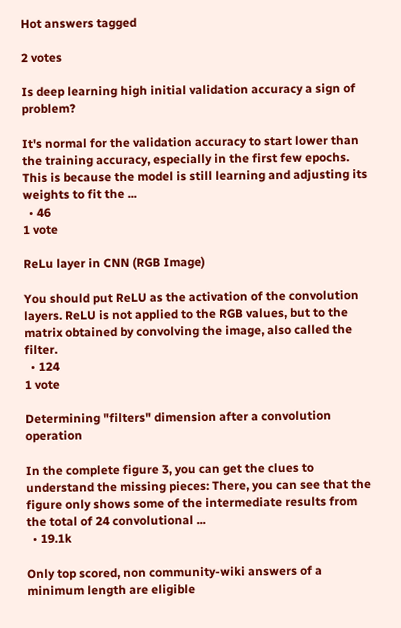Hot answers tagged

2 votes

Is deep learning high initial validation accuracy a sign of problem?

It's normal for the validation accuracy to start lower than the training accuracy, especially in the first few epochs. This is because the model is still learning and adjusting its weights to fit the ...
  • 46
1 vote

ReLu layer in CNN (RGB Image)

You should put ReLU as the activation of the convolution layers. ReLU is not applied to the RGB values, but to the matrix obtained by convolving the image, also called the filter.
  • 124
1 vote

Determining "filters" dimension after a convolution operation

In the complete figure 3, you can get the clues to understand the missing pieces: There, you can see that the figure only shows some of the intermediate results from the total of 24 convolutional ...
  • 19.1k

Only top scored, non community-wiki answers of a minimum length are eligible